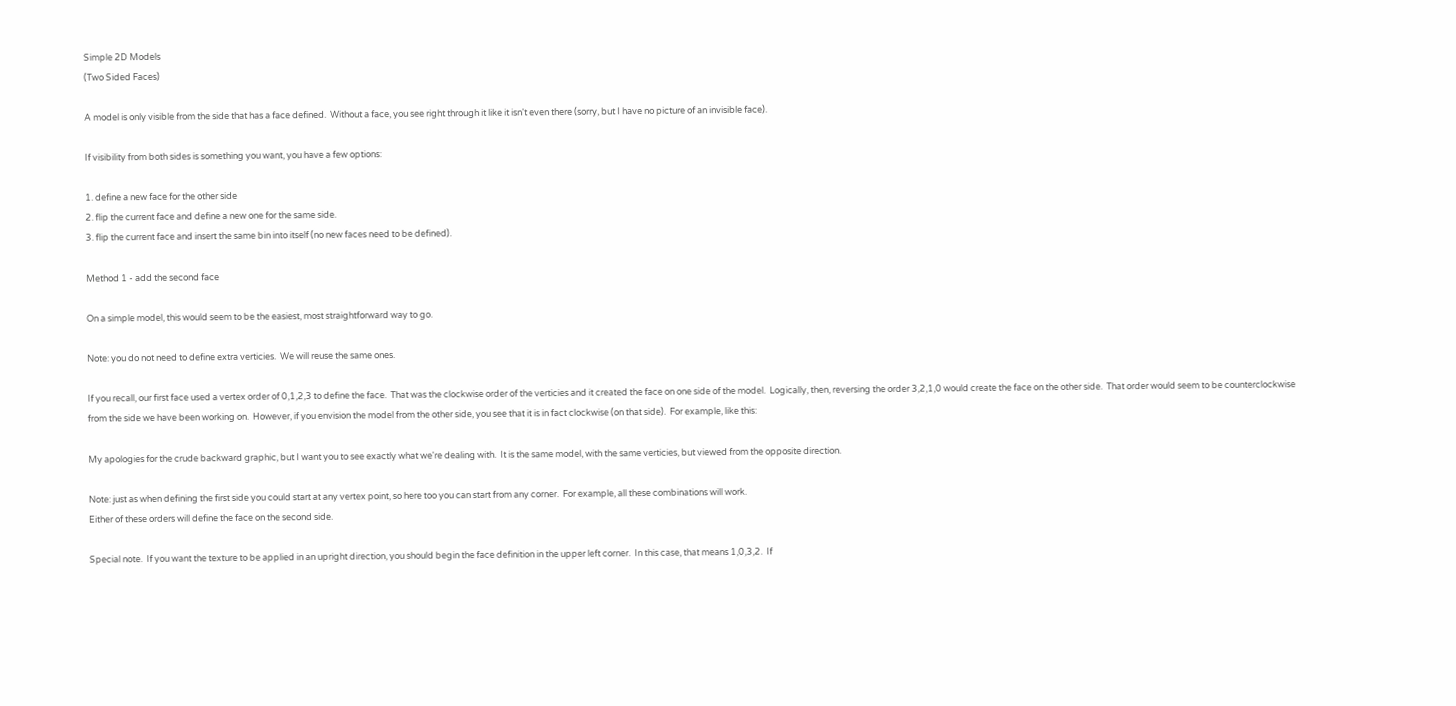Simple 2D Models
(Two Sided Faces)

A model is only visible from the side that has a face defined.  Without a face, you see right through it like it isn't even there (sorry, but I have no picture of an invisible face).

If visibility from both sides is something you want, you have a few options:

1. define a new face for the other side
2. flip the current face and define a new one for the same side.
3. flip the current face and insert the same bin into itself (no new faces need to be defined).

Method 1 - add the second face

On a simple model, this would seem to be the easiest, most straightforward way to go.

Note: you do not need to define extra verticies.  We will reuse the same ones.

If you recall, our first face used a vertex order of 0,1,2,3 to define the face.  That was the clockwise order of the verticies and it created the face on one side of the model.  Logically, then, reversing the order 3,2,1,0 would create the face on the other side.  That order would seem to be counterclockwise from the side we have been working on.  However, if you envision the model from the other side, you see that it is in fact clockwise (on that side).  For example, like this:

My apologies for the crude backward graphic, but I want you to see exactly what we're dealing with.  It is the same model, with the same verticies, but viewed from the opposite direction.

Note: just as when defining the first side you could start at any vertex point, so here too you can start from any corner.  For example, all these combinations will work.
Either of these orders will define the face on the second side.

Special note.  If you want the texture to be applied in an upright direction, you should begin the face definition in the upper left corner.  In this case, that means 1,0,3,2.  If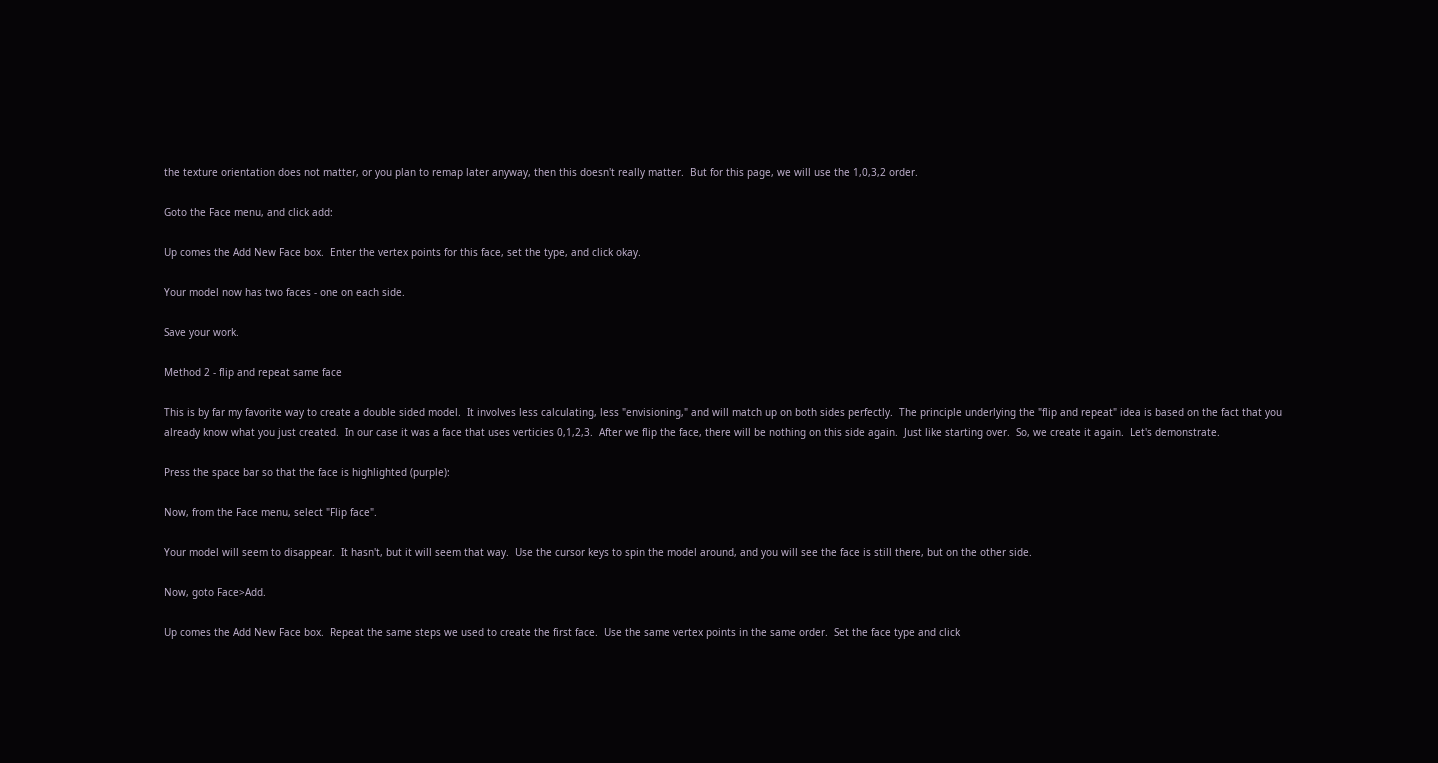the texture orientation does not matter, or you plan to remap later anyway, then this doesn't really matter.  But for this page, we will use the 1,0,3,2 order.

Goto the Face menu, and click add:

Up comes the Add New Face box.  Enter the vertex points for this face, set the type, and click okay.

Your model now has two faces - one on each side.

Save your work.

Method 2 - flip and repeat same face

This is by far my favorite way to create a double sided model.  It involves less calculating, less "envisioning," and will match up on both sides perfectly.  The principle underlying the "flip and repeat" idea is based on the fact that you already know what you just created.  In our case it was a face that uses verticies 0,1,2,3.  After we flip the face, there will be nothing on this side again.  Just like starting over.  So, we create it again.  Let's demonstrate.

Press the space bar so that the face is highlighted (purple):

Now, from the Face menu, select "Flip face".

Your model will seem to disappear.  It hasn't, but it will seem that way.  Use the cursor keys to spin the model around, and you will see the face is still there, but on the other side.

Now, goto Face>Add.

Up comes the Add New Face box.  Repeat the same steps we used to create the first face.  Use the same vertex points in the same order.  Set the face type and click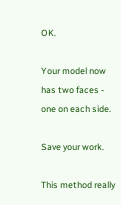OK.

Your model now has two faces - one on each side.

Save your work.

This method really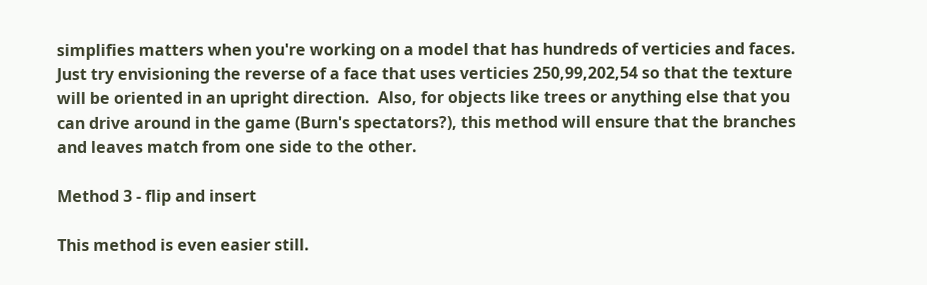simplifies matters when you're working on a model that has hundreds of verticies and faces.  Just try envisioning the reverse of a face that uses verticies 250,99,202,54 so that the texture will be oriented in an upright direction.  Also, for objects like trees or anything else that you can drive around in the game (Burn's spectators?), this method will ensure that the branches and leaves match from one side to the other.

Method 3 - flip and insert

This method is even easier still.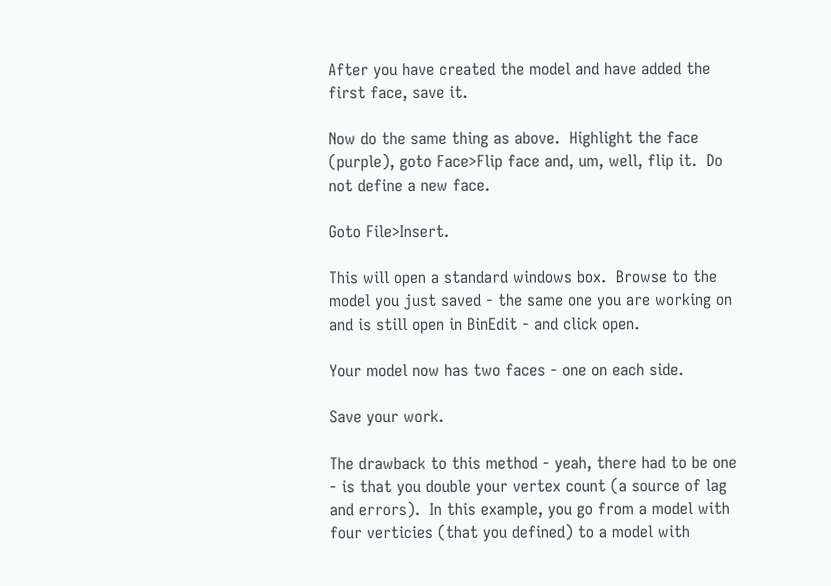After you have created the model and have added the first face, save it.

Now do the same thing as above.  Highlight the face (purple), goto Face>Flip face and, um, well, flip it.  Do not define a new face.

Goto File>Insert.

This will open a standard windows box.  Browse to the model you just saved - the same one you are working on and is still open in BinEdit - and click open.

Your model now has two faces - one on each side.

Save your work.

The drawback to this method - yeah, there had to be one - is that you double your vertex count (a source of lag and errors).  In this example, you go from a model with four verticies (that you defined) to a model with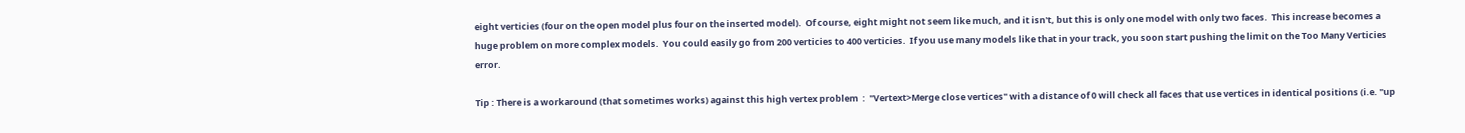eight verticies (four on the open model plus four on the inserted model).  Of course, eight might not seem like much, and it isn't, but this is only one model with only two faces.  This increase becomes a huge problem on more complex models.  You could easily go from 200 verticies to 400 verticies.  If you use many models like that in your track, you soon start pushing the limit on the Too Many Verticies error.

Tip : There is a workaround (that sometimes works) against this high vertex problem  :  "Vertext>Merge close vertices" with a distance of 0 will check all faces that use vertices in identical positions (i.e. "up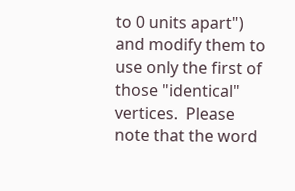to 0 units apart") and modify them to use only the first of those "identical" vertices.  Please note that the word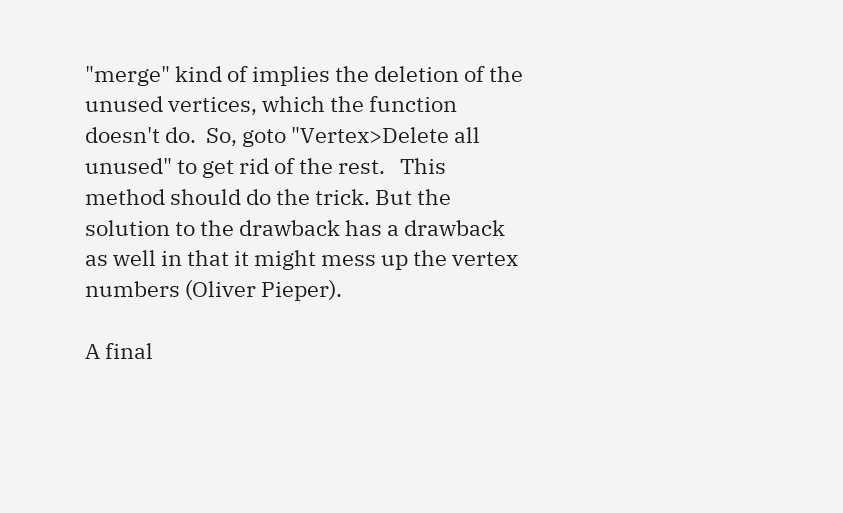"merge" kind of implies the deletion of the unused vertices, which the function doesn't do.  So, goto "Vertex>Delete all unused" to get rid of the rest.   This method should do the trick. But the solution to the drawback has a drawback as well in that it might mess up the vertex numbers (Oliver Pieper).

A final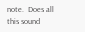note.  Does all this sound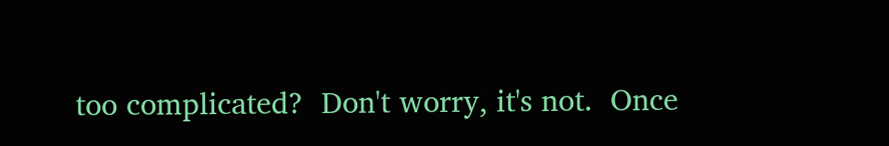too complicated?  Don't worry, it's not.  Once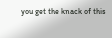you get the knack of this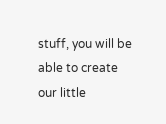stuff, you will be able to create our little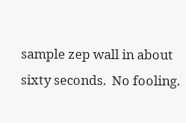sample zep wall in about sixty seconds.  No fooling.